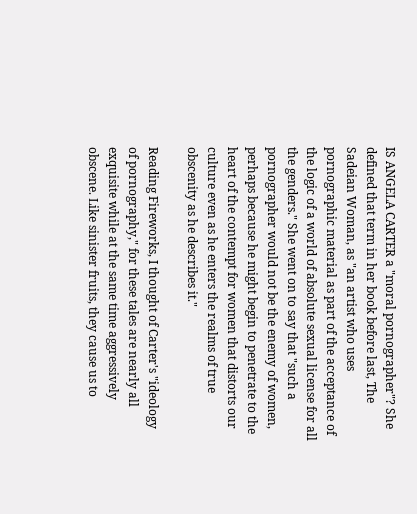IS ANGELA CARTER a "moral pornographer"? She defined that term in her book before last, The Sadeian Woman, as "an artist who uses pornographic material as part of the acceptance of the logic of a world of absolute sexual license for all the genders." She went on to say that "such a pornographer would not be the enemy of women, perhaps because he might begin to penetrate to the heart of the contempt for women that distorts our culture even as he enters the realms of true obscenity as he describes it."

Reading Fireworks, I thought of Carter's "ideology of pornography," for these tales are nearly all exquisite while at the same time aggressively obscene. Like sinister fruits, they cause us to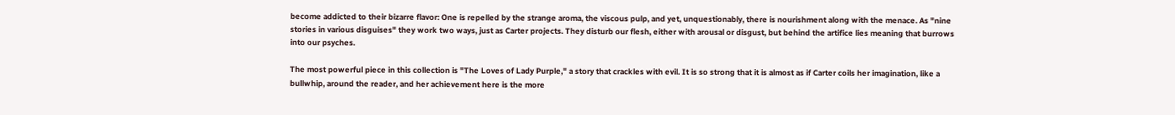become addicted to their bizarre flavor: One is repelled by the strange aroma, the viscous pulp, and yet, unquestionably, there is nourishment along with the menace. As "nine stories in various disguises" they work two ways, just as Carter projects. They disturb our flesh, either with arousal or disgust, but behind the artifice lies meaning that burrows into our psyches.

The most powerful piece in this collection is "The Loves of Lady Purple," a story that crackles with evil. It is so strong that it is almost as if Carter coils her imagination, like a bullwhip, around the reader, and her achievement here is the more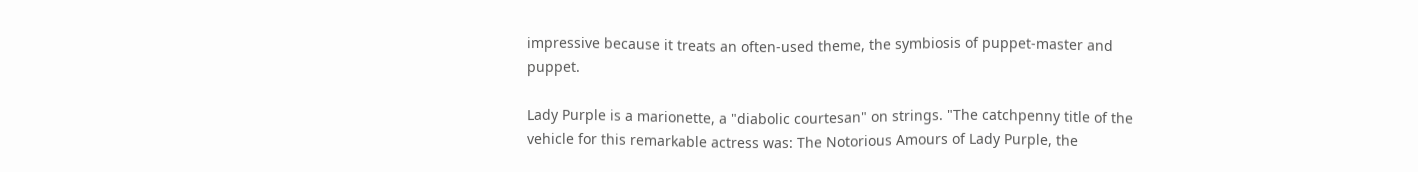impressive because it treats an often-used theme, the symbiosis of puppet-master and puppet.

Lady Purple is a marionette, a "diabolic courtesan" on strings. "The catchpenny title of the vehicle for this remarkable actress was: The Notorious Amours of Lady Purple, the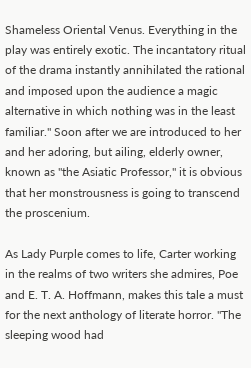Shameless Oriental Venus. Everything in the play was entirely exotic. The incantatory ritual of the drama instantly annihilated the rational and imposed upon the audience a magic alternative in which nothing was in the least familiar." Soon after we are introduced to her and her adoring, but ailing, elderly owner, known as "the Asiatic Professor," it is obvious that her monstrousness is going to transcend the proscenium.

As Lady Purple comes to life, Carter working in the realms of two writers she admires, Poe and E. T. A. Hoffmann, makes this tale a must for the next anthology of literate horror. "The sleeping wood had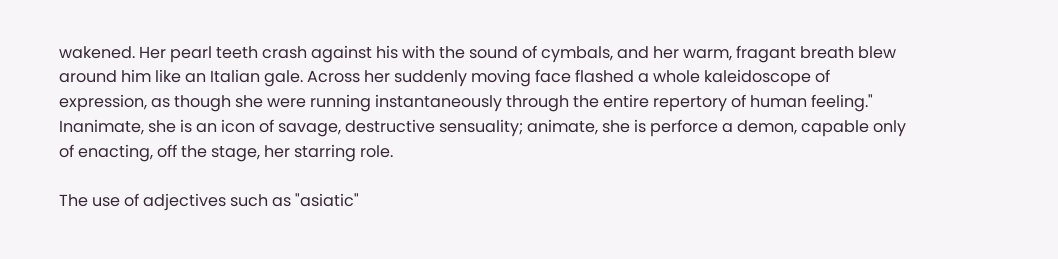wakened. Her pearl teeth crash against his with the sound of cymbals, and her warm, fragant breath blew around him like an Italian gale. Across her suddenly moving face flashed a whole kaleidoscope of expression, as though she were running instantaneously through the entire repertory of human feeling." Inanimate, she is an icon of savage, destructive sensuality; animate, she is perforce a demon, capable only of enacting, off the stage, her starring role.

The use of adjectives such as "asiatic"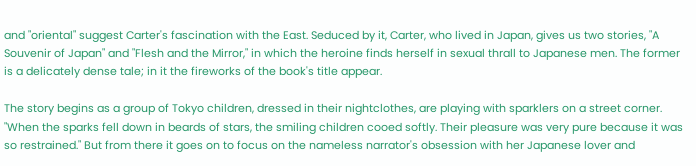and "oriental" suggest Carter's fascination with the East. Seduced by it, Carter, who lived in Japan, gives us two stories, "A Souvenir of Japan" and "Flesh and the Mirror," in which the heroine finds herself in sexual thrall to Japanese men. The former is a delicately dense tale; in it the fireworks of the book's title appear.

The story begins as a group of Tokyo children, dressed in their nightclothes, are playing with sparklers on a street corner. "When the sparks fell down in beards of stars, the smiling children cooed softly. Their pleasure was very pure because it was so restrained." But from there it goes on to focus on the nameless narrator's obsession with her Japanese lover and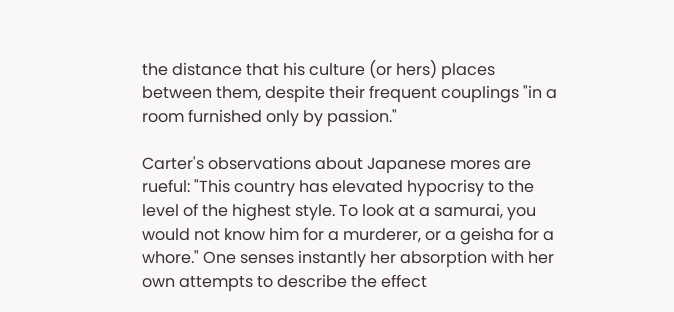the distance that his culture (or hers) places between them, despite their frequent couplings "in a room furnished only by passion."

Carter's observations about Japanese mores are rueful: "This country has elevated hypocrisy to the level of the highest style. To look at a samurai, you would not know him for a murderer, or a geisha for a whore." One senses instantly her absorption with her own attempts to describe the effect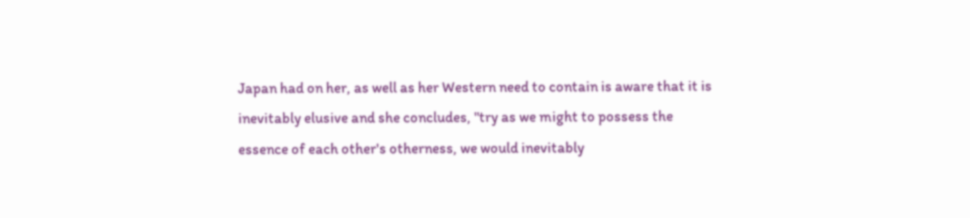Japan had on her, as well as her Western need to contain is aware that it is inevitably elusive and she concludes, "try as we might to possess the essence of each other's otherness, we would inevitably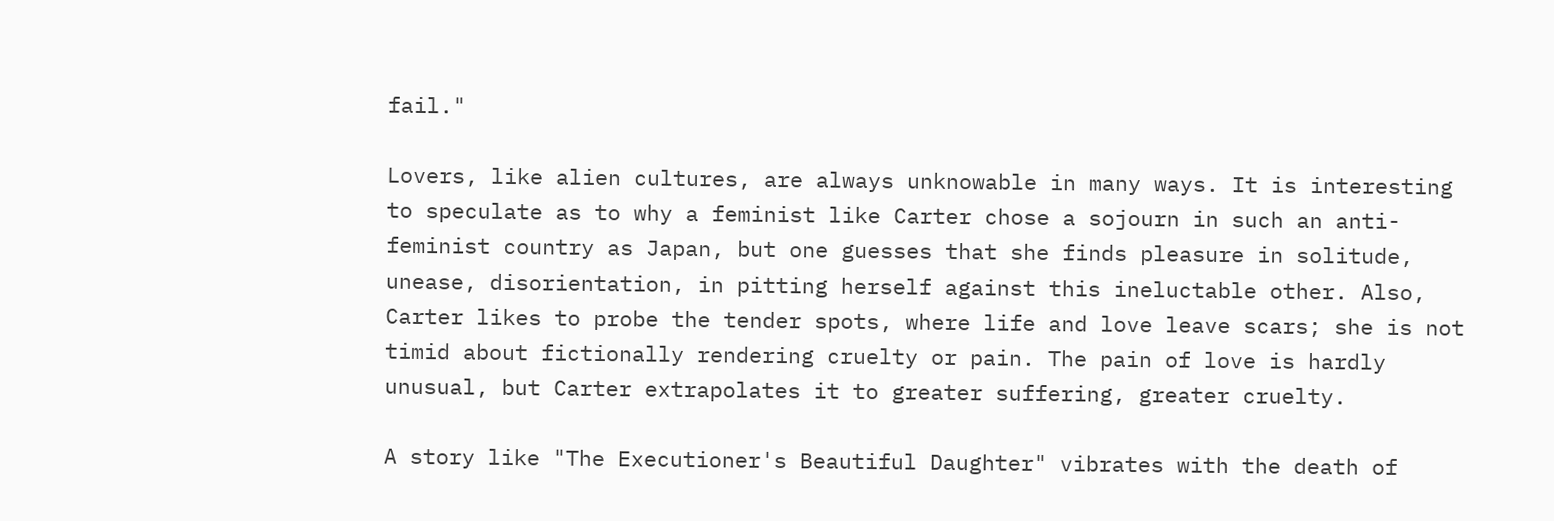fail."

Lovers, like alien cultures, are always unknowable in many ways. It is interesting to speculate as to why a feminist like Carter chose a sojourn in such an anti-feminist country as Japan, but one guesses that she finds pleasure in solitude, unease, disorientation, in pitting herself against this ineluctable other. Also, Carter likes to probe the tender spots, where life and love leave scars; she is not timid about fictionally rendering cruelty or pain. The pain of love is hardly unusual, but Carter extrapolates it to greater suffering, greater cruelty.

A story like "The Executioner's Beautiful Daughter" vibrates with the death of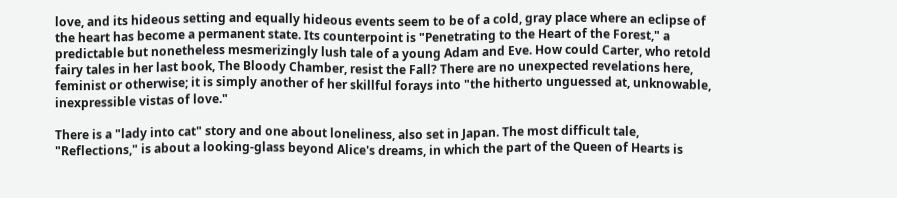love, and its hideous setting and equally hideous events seem to be of a cold, gray place where an eclipse of the heart has become a permanent state. Its counterpoint is "Penetrating to the Heart of the Forest," a predictable but nonetheless mesmerizingly lush tale of a young Adam and Eve. How could Carter, who retold fairy tales in her last book, The Bloody Chamber, resist the Fall? There are no unexpected revelations here, feminist or otherwise; it is simply another of her skillful forays into "the hitherto unguessed at, unknowable, inexpressible vistas of love."

There is a "lady into cat" story and one about loneliness, also set in Japan. The most difficult tale, "Reflections," is about a looking-glass beyond Alice's dreams, in which the part of the Queen of Hearts is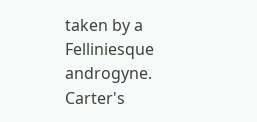taken by a Felliniesque androgyne. Carter's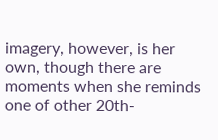imagery, however, is her own, though there are moments when she reminds one of other 20th-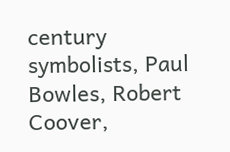century symbolists, Paul Bowles, Robert Coover,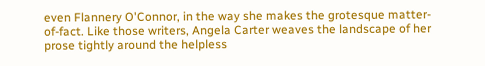even Flannery O'Connor, in the way she makes the grotesque matter-of-fact. Like those writers, Angela Carter weaves the landscape of her prose tightly around the helpless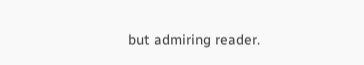but admiring reader.